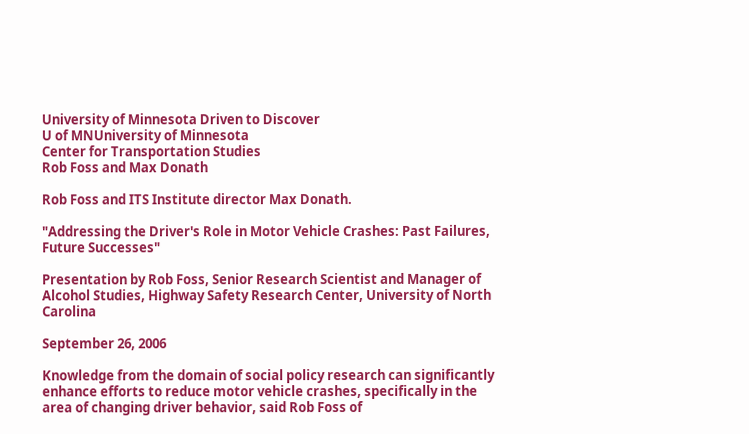University of Minnesota Driven to Discover
U of MNUniversity of Minnesota
Center for Transportation Studies
Rob Foss and Max Donath

Rob Foss and ITS Institute director Max Donath.

"Addressing the Driver's Role in Motor Vehicle Crashes: Past Failures, Future Successes"

Presentation by Rob Foss, Senior Research Scientist and Manager of Alcohol Studies, Highway Safety Research Center, University of North Carolina

September 26, 2006

Knowledge from the domain of social policy research can significantly enhance efforts to reduce motor vehicle crashes, specifically in the area of changing driver behavior, said Rob Foss of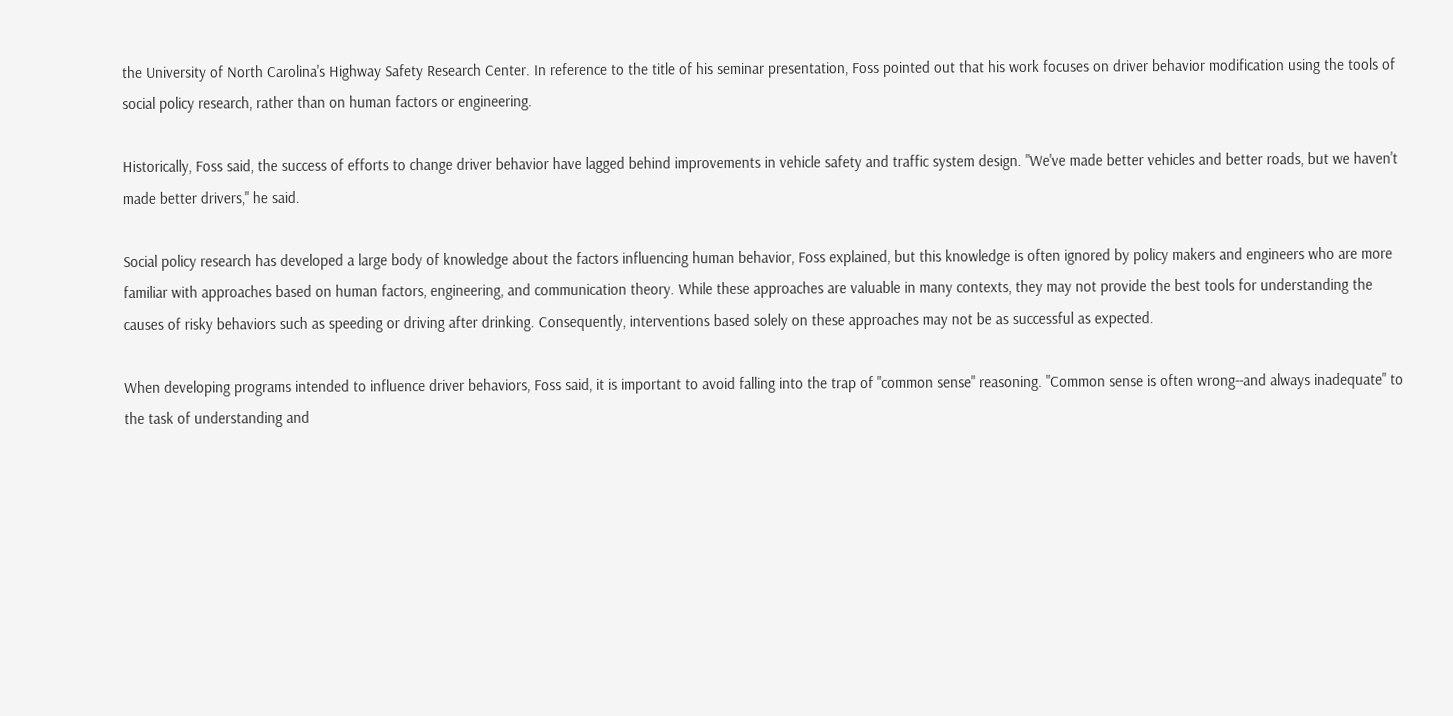the University of North Carolina's Highway Safety Research Center. In reference to the title of his seminar presentation, Foss pointed out that his work focuses on driver behavior modification using the tools of social policy research, rather than on human factors or engineering.

Historically, Foss said, the success of efforts to change driver behavior have lagged behind improvements in vehicle safety and traffic system design. "We've made better vehicles and better roads, but we haven't made better drivers," he said.

Social policy research has developed a large body of knowledge about the factors influencing human behavior, Foss explained, but this knowledge is often ignored by policy makers and engineers who are more familiar with approaches based on human factors, engineering, and communication theory. While these approaches are valuable in many contexts, they may not provide the best tools for understanding the causes of risky behaviors such as speeding or driving after drinking. Consequently, interventions based solely on these approaches may not be as successful as expected.

When developing programs intended to influence driver behaviors, Foss said, it is important to avoid falling into the trap of "common sense" reasoning. "Common sense is often wrong--and always inadequate" to the task of understanding and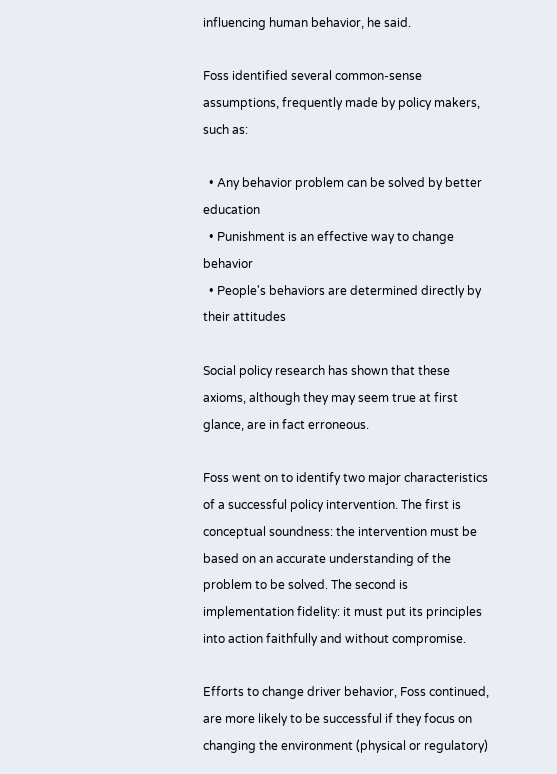influencing human behavior, he said.

Foss identified several common-sense assumptions, frequently made by policy makers, such as:

  • Any behavior problem can be solved by better education
  • Punishment is an effective way to change behavior
  • People's behaviors are determined directly by their attitudes

Social policy research has shown that these axioms, although they may seem true at first glance, are in fact erroneous.

Foss went on to identify two major characteristics of a successful policy intervention. The first is conceptual soundness: the intervention must be based on an accurate understanding of the problem to be solved. The second is implementation fidelity: it must put its principles into action faithfully and without compromise.

Efforts to change driver behavior, Foss continued, are more likely to be successful if they focus on changing the environment (physical or regulatory)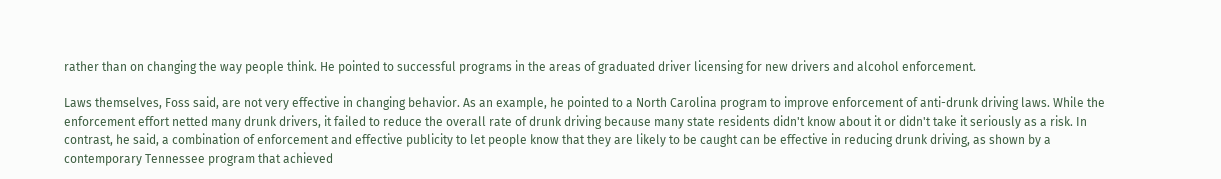rather than on changing the way people think. He pointed to successful programs in the areas of graduated driver licensing for new drivers and alcohol enforcement.

Laws themselves, Foss said, are not very effective in changing behavior. As an example, he pointed to a North Carolina program to improve enforcement of anti-drunk driving laws. While the enforcement effort netted many drunk drivers, it failed to reduce the overall rate of drunk driving because many state residents didn't know about it or didn't take it seriously as a risk. In contrast, he said, a combination of enforcement and effective publicity to let people know that they are likely to be caught can be effective in reducing drunk driving, as shown by a contemporary Tennessee program that achieved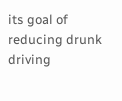its goal of reducing drunk driving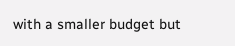with a smaller budget but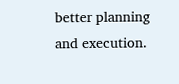better planning and execution.